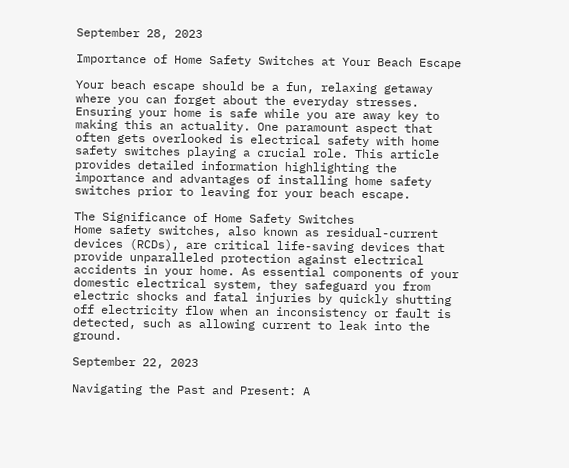September 28, 2023

Importance of Home Safety Switches at Your Beach Escape

Your beach escape should be a fun, relaxing getaway where you can forget about the everyday stresses. Ensuring your home is safe while you are away key to making this an actuality. One paramount aspect that often gets overlooked is electrical safety with home safety switches playing a crucial role. This article provides detailed information highlighting the importance and advantages of installing home safety switches prior to leaving for your beach escape.

The Significance of Home Safety Switches
Home safety switches, also known as residual-current devices (RCDs), are critical life-saving devices that provide unparalleled protection against electrical accidents in your home. As essential components of your domestic electrical system, they safeguard you from electric shocks and fatal injuries by quickly shutting off electricity flow when an inconsistency or fault is detected, such as allowing current to leak into the ground.

September 22, 2023

Navigating the Past and Present: A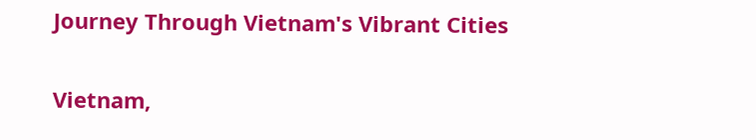Journey Through Vietnam's Vibrant Cities

Vietnam,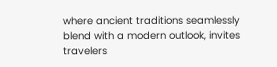where ancient traditions seamlessly blend with a modern outlook, invites travelers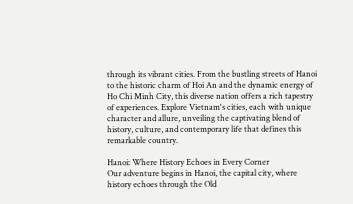through its vibrant cities. From the bustling streets of Hanoi to the historic charm of Hoi An and the dynamic energy of Ho Chi Minh City, this diverse nation offers a rich tapestry of experiences. Explore Vietnam's cities, each with unique character and allure, unveiling the captivating blend of history, culture, and contemporary life that defines this remarkable country.

Hanoi: Where History Echoes in Every Corner
Our adventure begins in Hanoi, the capital city, where history echoes through the Old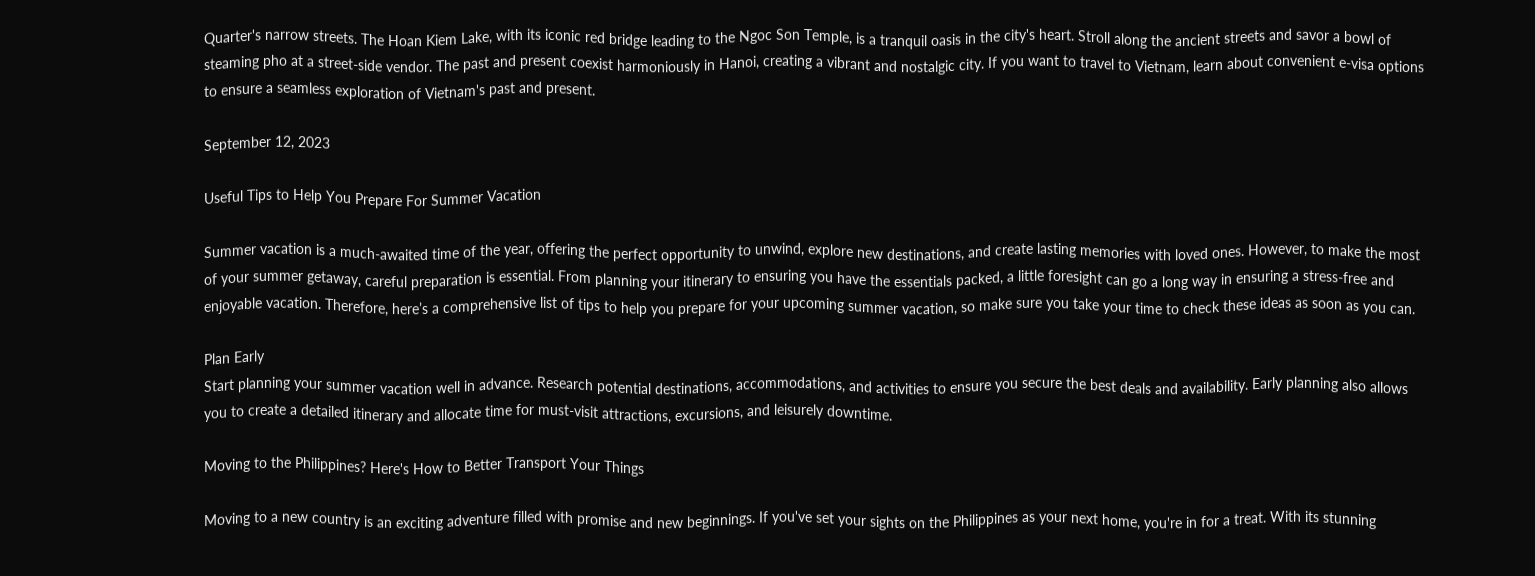Quarter's narrow streets. The Hoan Kiem Lake, with its iconic red bridge leading to the Ngoc Son Temple, is a tranquil oasis in the city's heart. Stroll along the ancient streets and savor a bowl of steaming pho at a street-side vendor. The past and present coexist harmoniously in Hanoi, creating a vibrant and nostalgic city. If you want to travel to Vietnam, learn about convenient e-visa options to ensure a seamless exploration of Vietnam's past and present.

September 12, 2023

Useful Tips to Help You Prepare For Summer Vacation

Summer vacation is a much-awaited time of the year, offering the perfect opportunity to unwind, explore new destinations, and create lasting memories with loved ones. However, to make the most of your summer getaway, careful preparation is essential. From planning your itinerary to ensuring you have the essentials packed, a little foresight can go a long way in ensuring a stress-free and enjoyable vacation. Therefore, here’s a comprehensive list of tips to help you prepare for your upcoming summer vacation, so make sure you take your time to check these ideas as soon as you can.

Plan Early
Start planning your summer vacation well in advance. Research potential destinations, accommodations, and activities to ensure you secure the best deals and availability. Early planning also allows you to create a detailed itinerary and allocate time for must-visit attractions, excursions, and leisurely downtime.

Moving to the Philippines? Here's How to Better Transport Your Things

Moving to a new country is an exciting adventure filled with promise and new beginnings. If you've set your sights on the Philippines as your next home, you're in for a treat. With its stunning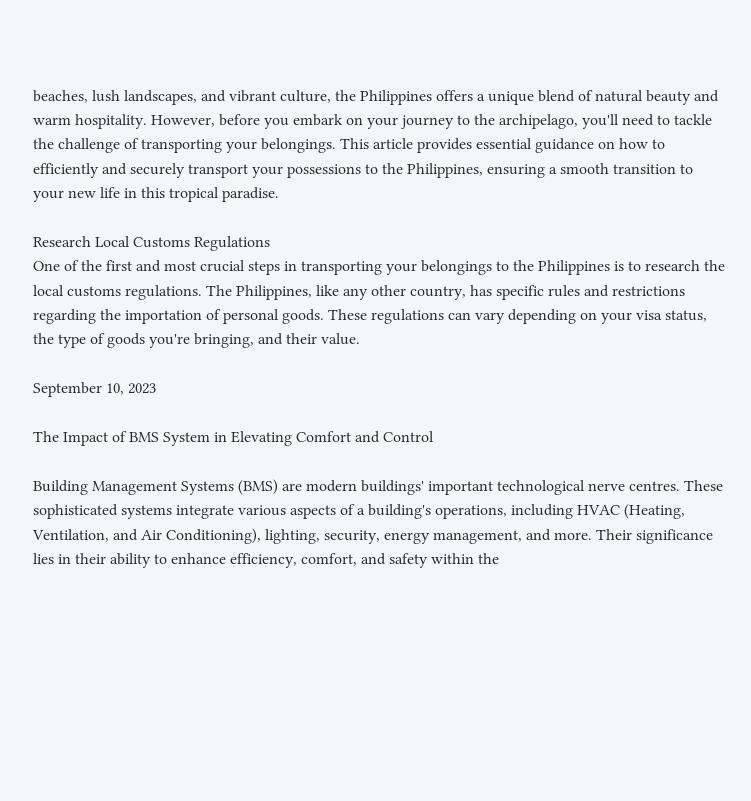beaches, lush landscapes, and vibrant culture, the Philippines offers a unique blend of natural beauty and warm hospitality. However, before you embark on your journey to the archipelago, you'll need to tackle the challenge of transporting your belongings. This article provides essential guidance on how to efficiently and securely transport your possessions to the Philippines, ensuring a smooth transition to your new life in this tropical paradise.

Research Local Customs Regulations
One of the first and most crucial steps in transporting your belongings to the Philippines is to research the local customs regulations. The Philippines, like any other country, has specific rules and restrictions regarding the importation of personal goods. These regulations can vary depending on your visa status, the type of goods you're bringing, and their value.

September 10, 2023

The Impact of BMS System in Elevating Comfort and Control

Building Management Systems (BMS) are modern buildings' important technological nerve centres. These sophisticated systems integrate various aspects of a building's operations, including HVAC (Heating, Ventilation, and Air Conditioning), lighting, security, energy management, and more. Their significance lies in their ability to enhance efficiency, comfort, and safety within the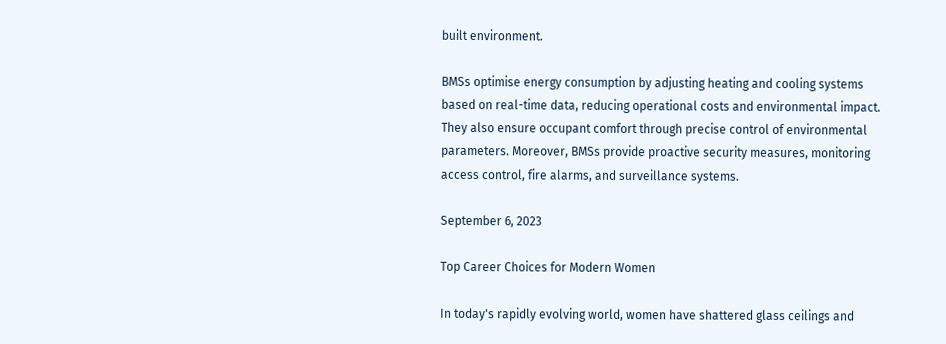built environment.

BMSs optimise energy consumption by adjusting heating and cooling systems based on real-time data, reducing operational costs and environmental impact. They also ensure occupant comfort through precise control of environmental parameters. Moreover, BMSs provide proactive security measures, monitoring access control, fire alarms, and surveillance systems.

September 6, 2023

Top Career Choices for Modern Women

In today's rapidly evolving world, women have shattered glass ceilings and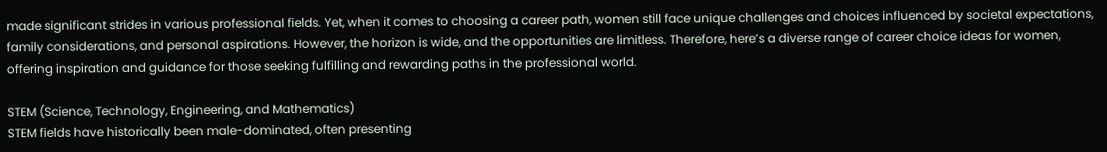made significant strides in various professional fields. Yet, when it comes to choosing a career path, women still face unique challenges and choices influenced by societal expectations, family considerations, and personal aspirations. However, the horizon is wide, and the opportunities are limitless. Therefore, here’s a diverse range of career choice ideas for women, offering inspiration and guidance for those seeking fulfilling and rewarding paths in the professional world.

STEM (Science, Technology, Engineering, and Mathematics)
STEM fields have historically been male-dominated, often presenting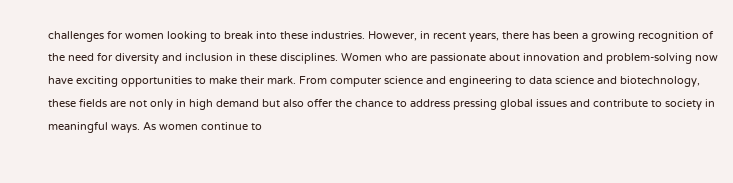challenges for women looking to break into these industries. However, in recent years, there has been a growing recognition of the need for diversity and inclusion in these disciplines. Women who are passionate about innovation and problem-solving now have exciting opportunities to make their mark. From computer science and engineering to data science and biotechnology, these fields are not only in high demand but also offer the chance to address pressing global issues and contribute to society in meaningful ways. As women continue to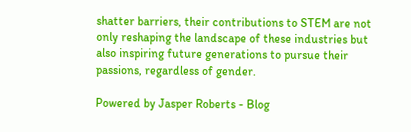shatter barriers, their contributions to STEM are not only reshaping the landscape of these industries but also inspiring future generations to pursue their passions, regardless of gender.

Powered by Jasper Roberts - Blog